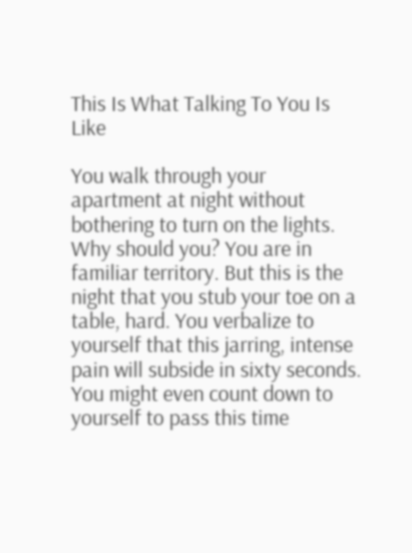This Is What Talking To You Is Like

You walk through your apartment at night without bothering to turn on the lights. Why should you? You are in familiar territory. But this is the night that you stub your toe on a table, hard. You verbalize to yourself that this jarring, intense pain will subside in sixty seconds. You might even count down to yourself to pass this time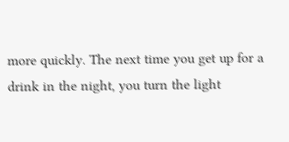more quickly. The next time you get up for a drink in the night, you turn the light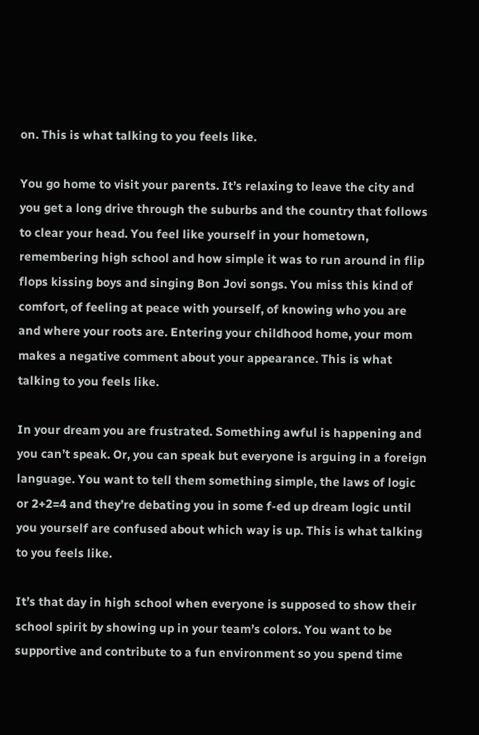on. This is what talking to you feels like.

You go home to visit your parents. It’s relaxing to leave the city and you get a long drive through the suburbs and the country that follows to clear your head. You feel like yourself in your hometown, remembering high school and how simple it was to run around in flip flops kissing boys and singing Bon Jovi songs. You miss this kind of comfort, of feeling at peace with yourself, of knowing who you are and where your roots are. Entering your childhood home, your mom makes a negative comment about your appearance. This is what talking to you feels like.

In your dream you are frustrated. Something awful is happening and you can’t speak. Or, you can speak but everyone is arguing in a foreign language. You want to tell them something simple, the laws of logic or 2+2=4 and they’re debating you in some f-ed up dream logic until you yourself are confused about which way is up. This is what talking to you feels like.

It’s that day in high school when everyone is supposed to show their school spirit by showing up in your team’s colors. You want to be supportive and contribute to a fun environment so you spend time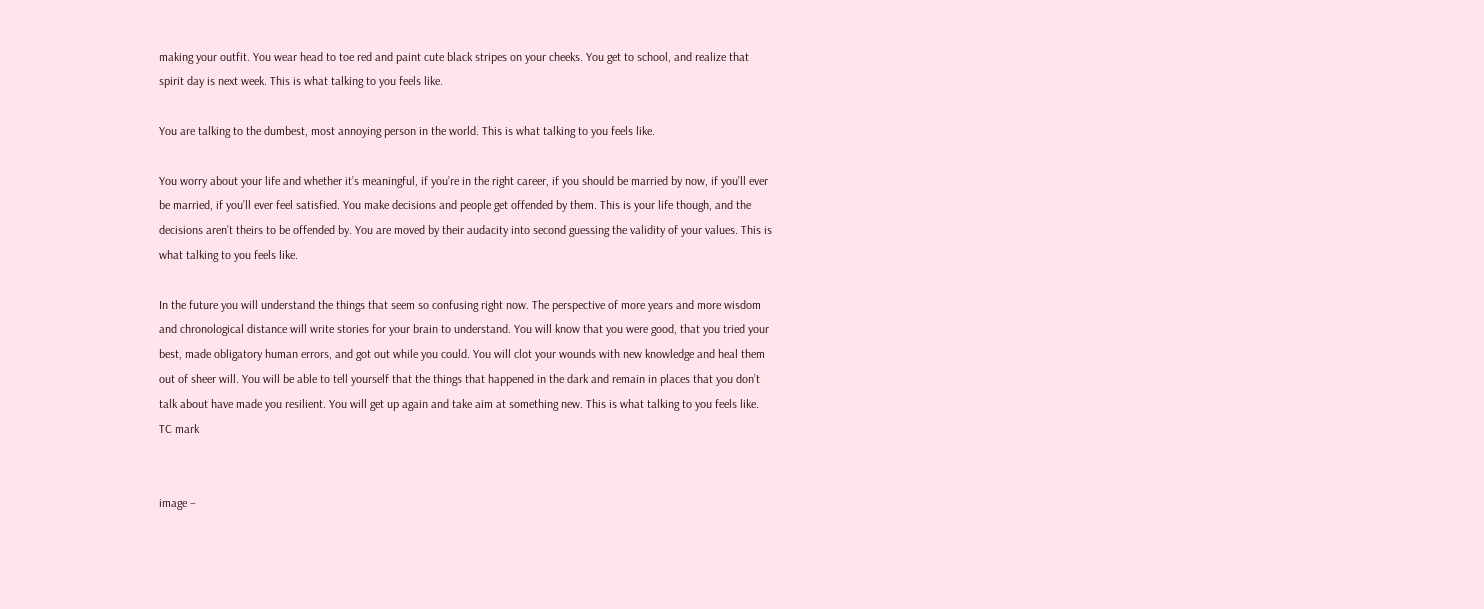making your outfit. You wear head to toe red and paint cute black stripes on your cheeks. You get to school, and realize that spirit day is next week. This is what talking to you feels like.

You are talking to the dumbest, most annoying person in the world. This is what talking to you feels like.

You worry about your life and whether it’s meaningful, if you’re in the right career, if you should be married by now, if you’ll ever be married, if you’ll ever feel satisfied. You make decisions and people get offended by them. This is your life though, and the decisions aren’t theirs to be offended by. You are moved by their audacity into second guessing the validity of your values. This is what talking to you feels like.

In the future you will understand the things that seem so confusing right now. The perspective of more years and more wisdom and chronological distance will write stories for your brain to understand. You will know that you were good, that you tried your best, made obligatory human errors, and got out while you could. You will clot your wounds with new knowledge and heal them out of sheer will. You will be able to tell yourself that the things that happened in the dark and remain in places that you don’t talk about have made you resilient. You will get up again and take aim at something new. This is what talking to you feels like. TC mark


image –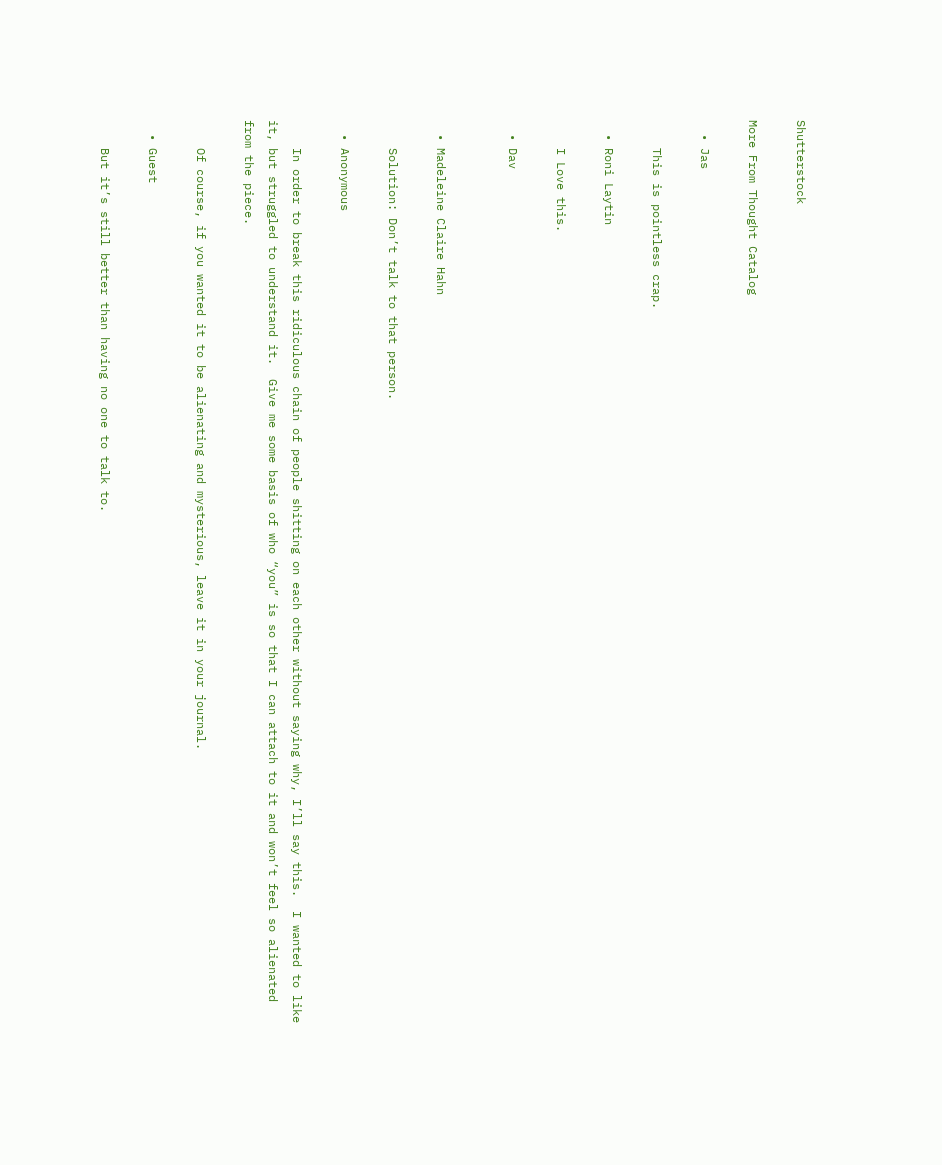Shutterstock

More From Thought Catalog

  • Jas

    This is pointless crap.

  • Roni Laytin

    I Love this.

  • Dav


  • Madeleine Claire Hahn

    Solution: Don’t talk to that person.

  • Anonymous

    In order to break this ridiculous chain of people shitting on each other without saying why, I’ll say this.  I wanted to like it, but struggled to understand it.  Give me some basis of who “you” is so that I can attach to it and won’t feel so alienated from the piece.

    Of course, if you wanted it to be alienating and mysterious, leave it in your journal.

  • Guest

    But it’s still better than having no one to talk to.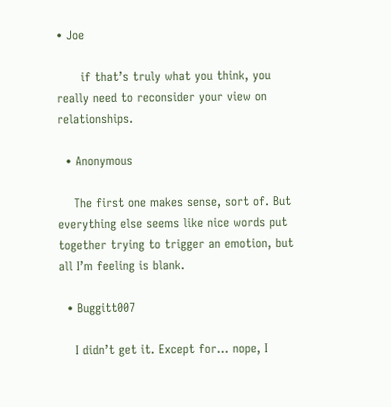• Joe

      if that’s truly what you think, you really need to reconsider your view on relationships.

  • Anonymous

    The first one makes sense, sort of. But everything else seems like nice words put together trying to trigger an emotion, but all I’m feeling is blank.

  • Buggitt007

    I didn’t get it. Except for… nope, I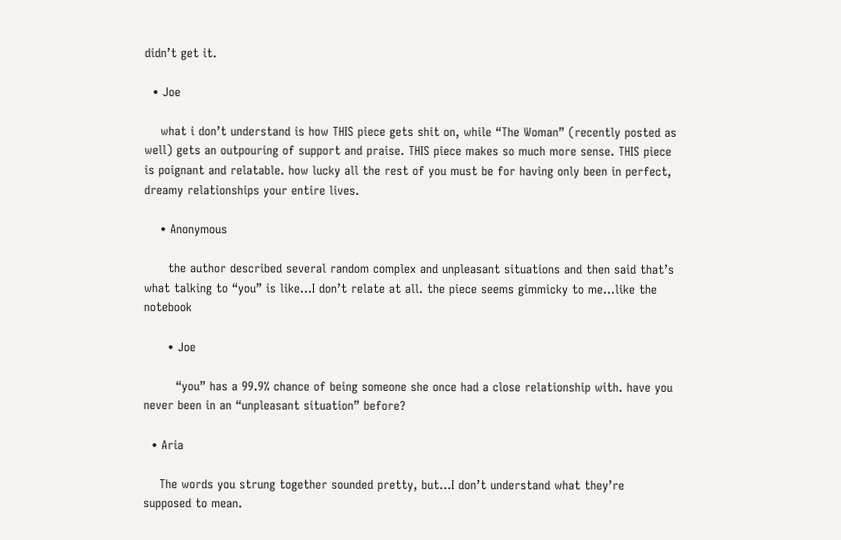didn’t get it.

  • Joe

    what i don’t understand is how THIS piece gets shit on, while “The Woman” (recently posted as well) gets an outpouring of support and praise. THIS piece makes so much more sense. THIS piece is poignant and relatable. how lucky all the rest of you must be for having only been in perfect, dreamy relationships your entire lives.

    • Anonymous

      the author described several random complex and unpleasant situations and then said that’s what talking to “you” is like…I don’t relate at all. the piece seems gimmicky to me…like the notebook

      • Joe

        “you” has a 99.9% chance of being someone she once had a close relationship with. have you never been in an “unpleasant situation” before?

  • Aria

    The words you strung together sounded pretty, but…I don’t understand what they’re supposed to mean.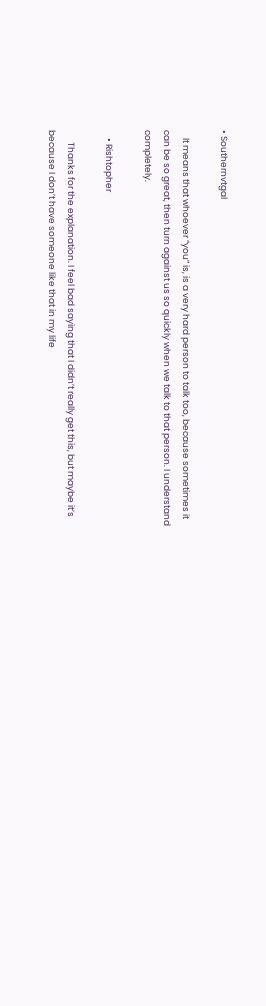• Southernvtgal

    It means that whoever “you” is, is a very hard person to talk too, because sometimes it can be so great, then turn against us so quickly when we talk to that person. I understand completely.

    • Rishtopher

      Thanks for the explanation. I feel bad saying that I didn’t really get this, but maybe it’s because I don’t have someone like that in my life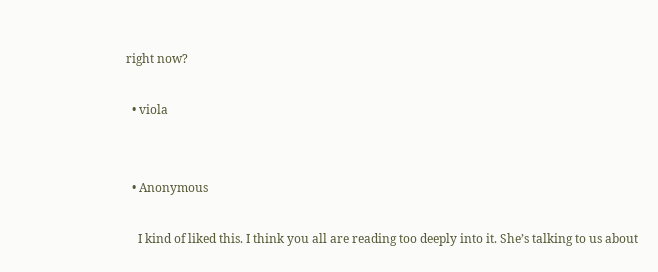right now?

  • viola


  • Anonymous

    I kind of liked this. I think you all are reading too deeply into it. She’s talking to us about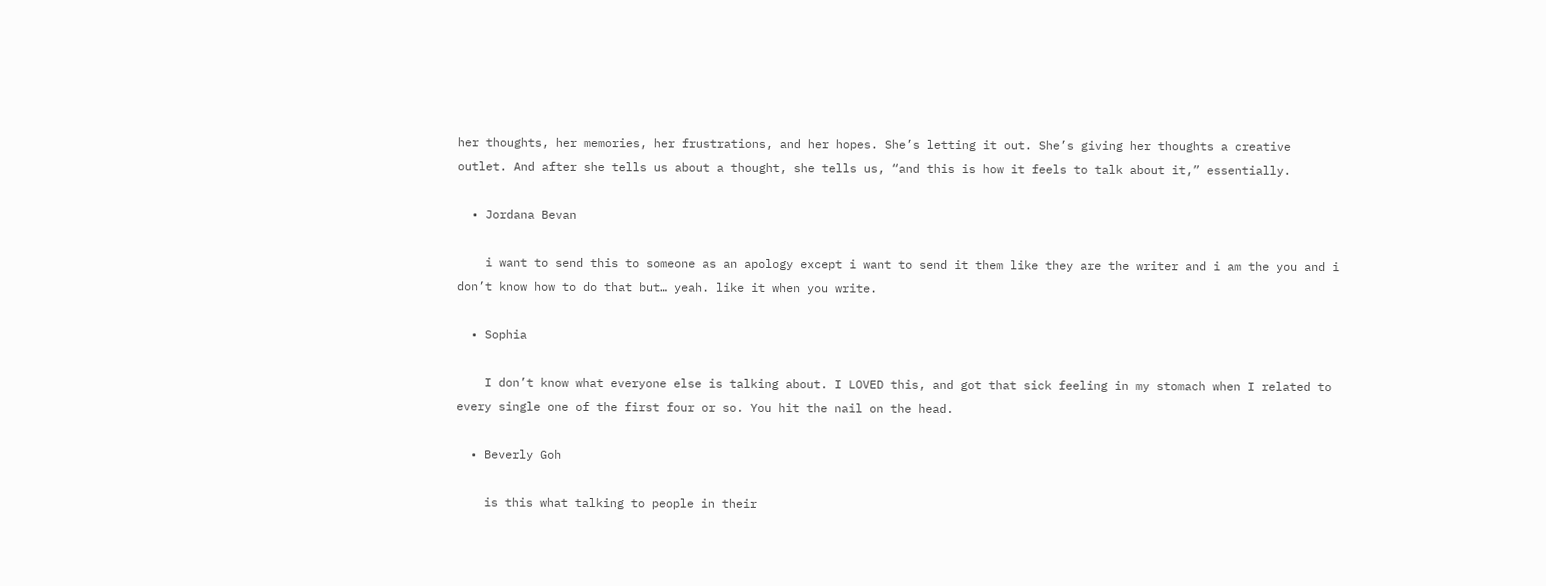her thoughts, her memories, her frustrations, and her hopes. She’s letting it out. She’s giving her thoughts a creative outlet. And after she tells us about a thought, she tells us, “and this is how it feels to talk about it,” essentially.

  • Jordana Bevan

    i want to send this to someone as an apology except i want to send it them like they are the writer and i am the you and i don’t know how to do that but… yeah. like it when you write.

  • Sophia

    I don’t know what everyone else is talking about. I LOVED this, and got that sick feeling in my stomach when I related to every single one of the first four or so. You hit the nail on the head.

  • Beverly Goh

    is this what talking to people in their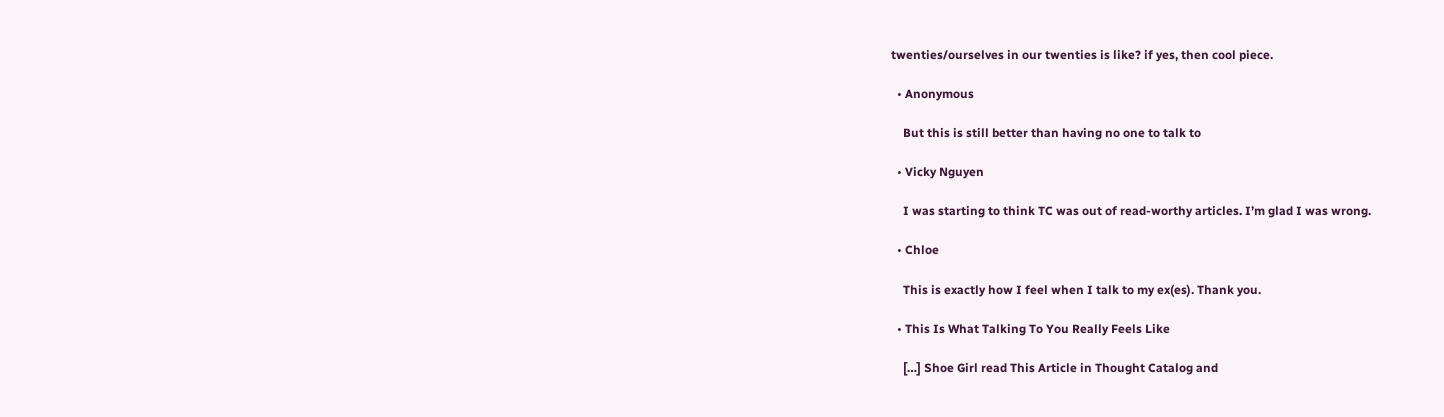twenties/ourselves in our twenties is like? if yes, then cool piece.

  • Anonymous

    But this is still better than having no one to talk to

  • Vicky Nguyen

    I was starting to think TC was out of read-worthy articles. I’m glad I was wrong.

  • Chloe

    This is exactly how I feel when I talk to my ex(es). Thank you.

  • This Is What Talking To You Really Feels Like

    […] Shoe Girl read This Article in Thought Catalog and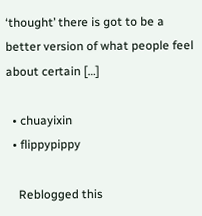‘thought’ there is got to be a better version of what people feel about certain […]

  • chuayixin
  • flippypippy

    Reblogged this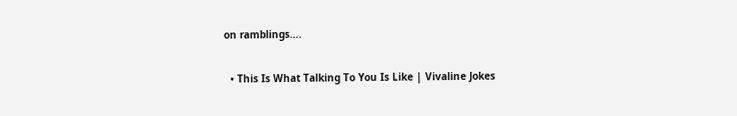on ramblings….

  • This Is What Talking To You Is Like | Vivaline Jokes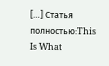[…] Статья полностью:This Is What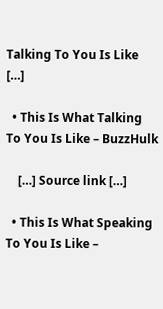Talking To You Is Like […]

  • This Is What Talking To You Is Like – BuzzHulk

    […] Source link […]

  • This Is What Speaking To You Is Like –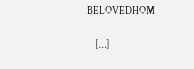BELOVEDHOM

    […]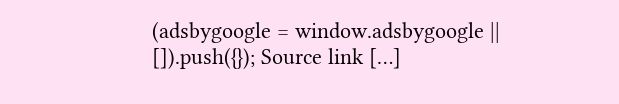(adsbygoogle = window.adsbygoogle || []).push({}); Source link […]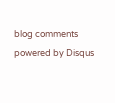blog comments powered by Disqus